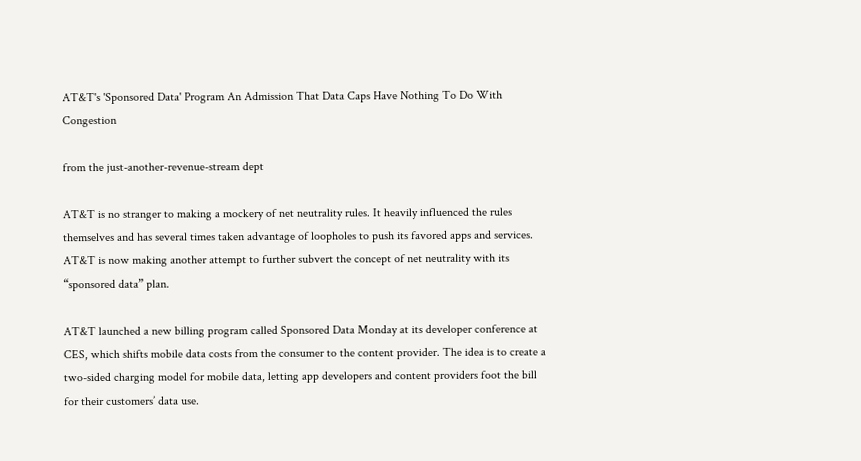AT&T's 'Sponsored Data' Program An Admission That Data Caps Have Nothing To Do With Congestion

from the just-another-revenue-stream dept

AT&T is no stranger to making a mockery of net neutrality rules. It heavily influenced the rules themselves and has several times taken advantage of loopholes to push its favored apps and services. AT&T is now making another attempt to further subvert the concept of net neutrality with its “sponsored data” plan.

AT&T launched a new billing program called Sponsored Data Monday at its developer conference at CES, which shifts mobile data costs from the consumer to the content provider. The idea is to create a two-sided charging model for mobile data, letting app developers and content providers foot the bill for their customers’ data use.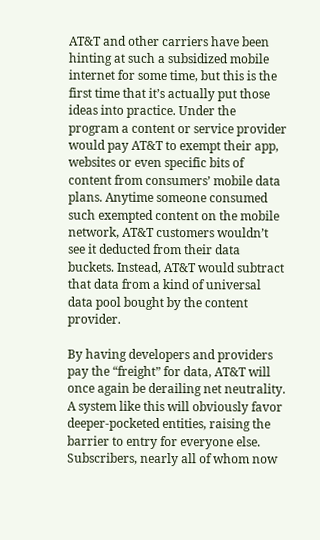AT&T and other carriers have been hinting at such a subsidized mobile internet for some time, but this is the first time that it’s actually put those ideas into practice. Under the program a content or service provider would pay AT&T to exempt their app, websites or even specific bits of content from consumers’ mobile data plans. Anytime someone consumed such exempted content on the mobile network, AT&T customers wouldn’t see it deducted from their data buckets. Instead, AT&T would subtract that data from a kind of universal data pool bought by the content provider.

By having developers and providers pay the “freight” for data, AT&T will once again be derailing net neutrality. A system like this will obviously favor deeper-pocketed entities, raising the barrier to entry for everyone else. Subscribers, nearly all of whom now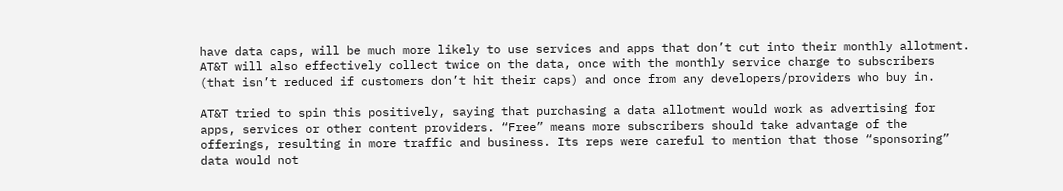have data caps, will be much more likely to use services and apps that don’t cut into their monthly allotment. AT&T will also effectively collect twice on the data, once with the monthly service charge to subscribers (that isn’t reduced if customers don’t hit their caps) and once from any developers/providers who buy in.

AT&T tried to spin this positively, saying that purchasing a data allotment would work as advertising for apps, services or other content providers. “Free” means more subscribers should take advantage of the offerings, resulting in more traffic and business. Its reps were careful to mention that those “sponsoring” data would not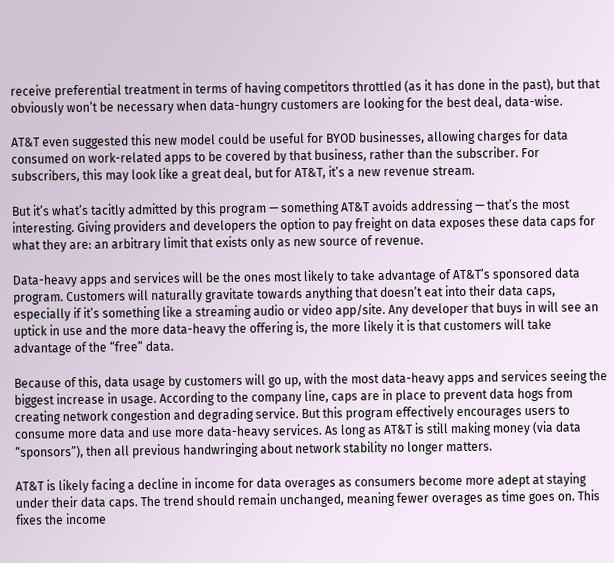receive preferential treatment in terms of having competitors throttled (as it has done in the past), but that obviously won’t be necessary when data-hungry customers are looking for the best deal, data-wise.

AT&T even suggested this new model could be useful for BYOD businesses, allowing charges for data consumed on work-related apps to be covered by that business, rather than the subscriber. For subscribers, this may look like a great deal, but for AT&T, it’s a new revenue stream.

But it’s what’s tacitly admitted by this program — something AT&T avoids addressing — that’s the most interesting. Giving providers and developers the option to pay freight on data exposes these data caps for what they are: an arbitrary limit that exists only as new source of revenue.

Data-heavy apps and services will be the ones most likely to take advantage of AT&T’s sponsored data program. Customers will naturally gravitate towards anything that doesn’t eat into their data caps, especially if it’s something like a streaming audio or video app/site. Any developer that buys in will see an uptick in use and the more data-heavy the offering is, the more likely it is that customers will take advantage of the “free” data.

Because of this, data usage by customers will go up, with the most data-heavy apps and services seeing the biggest increase in usage. According to the company line, caps are in place to prevent data hogs from creating network congestion and degrading service. But this program effectively encourages users to consume more data and use more data-heavy services. As long as AT&T is still making money (via data “sponsors”), then all previous handwringing about network stability no longer matters.

AT&T is likely facing a decline in income for data overages as consumers become more adept at staying under their data caps. The trend should remain unchanged, meaning fewer overages as time goes on. This fixes the income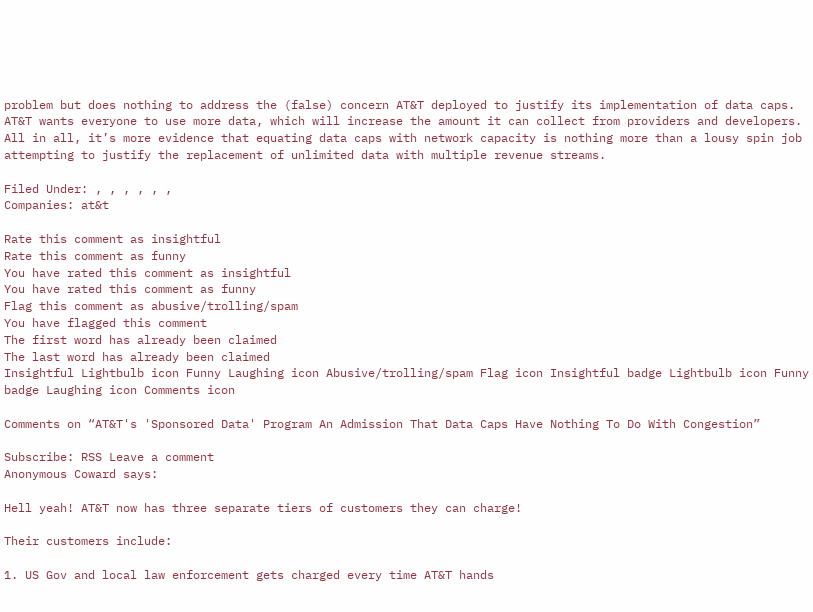problem but does nothing to address the (false) concern AT&T deployed to justify its implementation of data caps. AT&T wants everyone to use more data, which will increase the amount it can collect from providers and developers. All in all, it’s more evidence that equating data caps with network capacity is nothing more than a lousy spin job attempting to justify the replacement of unlimited data with multiple revenue streams.

Filed Under: , , , , , ,
Companies: at&t

Rate this comment as insightful
Rate this comment as funny
You have rated this comment as insightful
You have rated this comment as funny
Flag this comment as abusive/trolling/spam
You have flagged this comment
The first word has already been claimed
The last word has already been claimed
Insightful Lightbulb icon Funny Laughing icon Abusive/trolling/spam Flag icon Insightful badge Lightbulb icon Funny badge Laughing icon Comments icon

Comments on “AT&T's 'Sponsored Data' Program An Admission That Data Caps Have Nothing To Do With Congestion”

Subscribe: RSS Leave a comment
Anonymous Coward says:

Hell yeah! AT&T now has three separate tiers of customers they can charge!

Their customers include:

1. US Gov and local law enforcement gets charged every time AT&T hands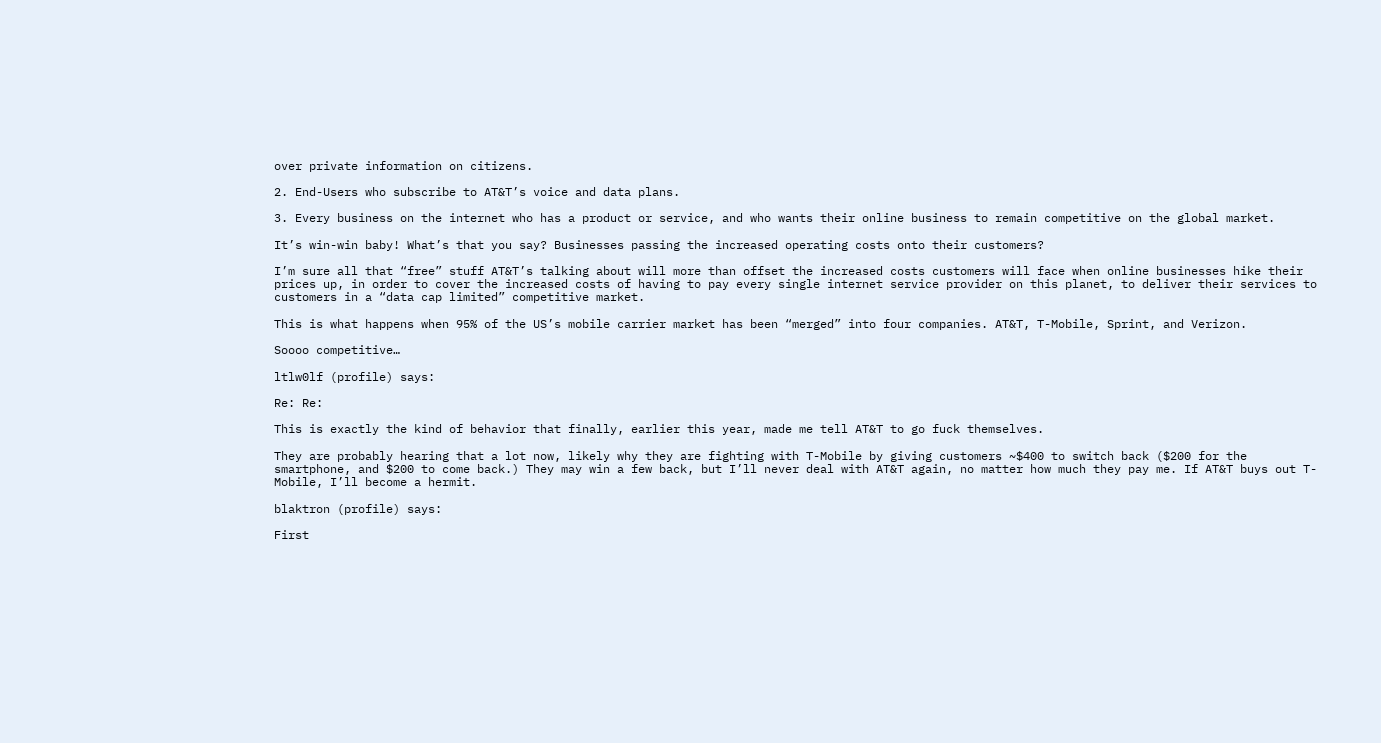over private information on citizens.

2. End-Users who subscribe to AT&T’s voice and data plans.

3. Every business on the internet who has a product or service, and who wants their online business to remain competitive on the global market.

It’s win-win baby! What’s that you say? Businesses passing the increased operating costs onto their customers?

I’m sure all that “free” stuff AT&T’s talking about will more than offset the increased costs customers will face when online businesses hike their prices up, in order to cover the increased costs of having to pay every single internet service provider on this planet, to deliver their services to customers in a “data cap limited” competitive market.

This is what happens when 95% of the US’s mobile carrier market has been “merged” into four companies. AT&T, T-Mobile, Sprint, and Verizon.

Soooo competitive…

ltlw0lf (profile) says:

Re: Re:

This is exactly the kind of behavior that finally, earlier this year, made me tell AT&T to go fuck themselves.

They are probably hearing that a lot now, likely why they are fighting with T-Mobile by giving customers ~$400 to switch back ($200 for the smartphone, and $200 to come back.) They may win a few back, but I’ll never deal with AT&T again, no matter how much they pay me. If AT&T buys out T-Mobile, I’ll become a hermit.

blaktron (profile) says:

First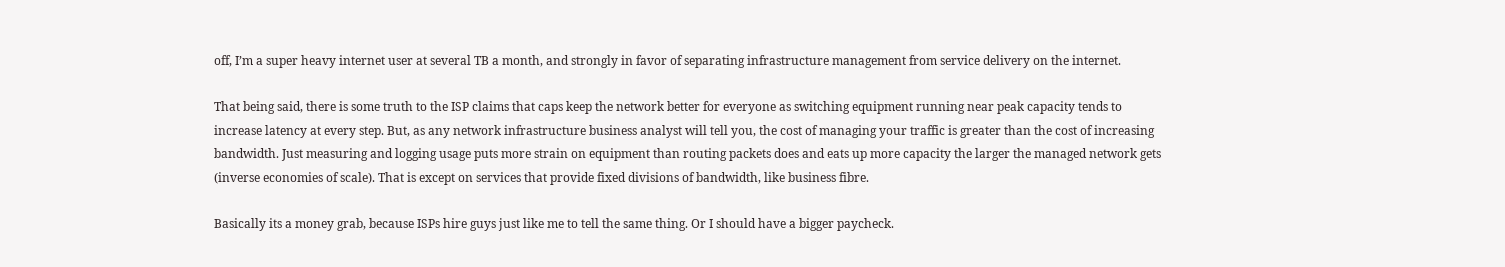off, I’m a super heavy internet user at several TB a month, and strongly in favor of separating infrastructure management from service delivery on the internet.

That being said, there is some truth to the ISP claims that caps keep the network better for everyone as switching equipment running near peak capacity tends to increase latency at every step. But, as any network infrastructure business analyst will tell you, the cost of managing your traffic is greater than the cost of increasing bandwidth. Just measuring and logging usage puts more strain on equipment than routing packets does and eats up more capacity the larger the managed network gets (inverse economies of scale). That is except on services that provide fixed divisions of bandwidth, like business fibre.

Basically its a money grab, because ISPs hire guys just like me to tell the same thing. Or I should have a bigger paycheck.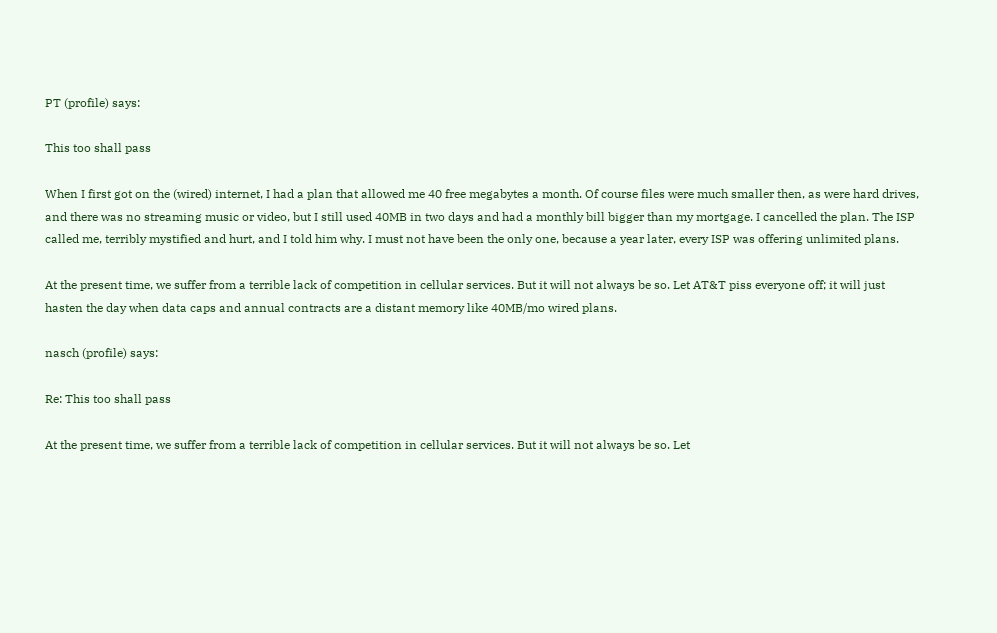PT (profile) says:

This too shall pass

When I first got on the (wired) internet, I had a plan that allowed me 40 free megabytes a month. Of course files were much smaller then, as were hard drives, and there was no streaming music or video, but I still used 40MB in two days and had a monthly bill bigger than my mortgage. I cancelled the plan. The ISP called me, terribly mystified and hurt, and I told him why. I must not have been the only one, because a year later, every ISP was offering unlimited plans.

At the present time, we suffer from a terrible lack of competition in cellular services. But it will not always be so. Let AT&T piss everyone off; it will just hasten the day when data caps and annual contracts are a distant memory like 40MB/mo wired plans.

nasch (profile) says:

Re: This too shall pass

At the present time, we suffer from a terrible lack of competition in cellular services. But it will not always be so. Let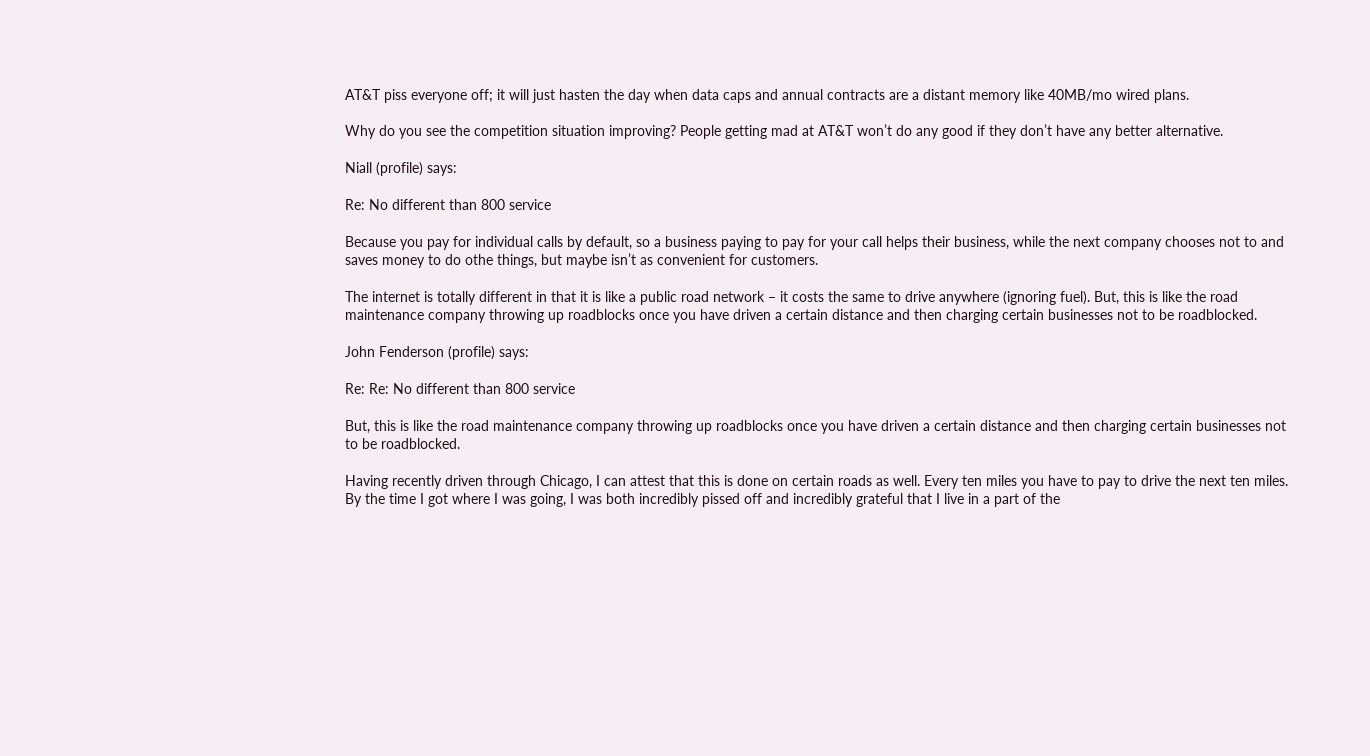AT&T piss everyone off; it will just hasten the day when data caps and annual contracts are a distant memory like 40MB/mo wired plans.

Why do you see the competition situation improving? People getting mad at AT&T won’t do any good if they don’t have any better alternative.

Niall (profile) says:

Re: No different than 800 service

Because you pay for individual calls by default, so a business paying to pay for your call helps their business, while the next company chooses not to and saves money to do othe things, but maybe isn’t as convenient for customers.

The internet is totally different in that it is like a public road network – it costs the same to drive anywhere (ignoring fuel). But, this is like the road maintenance company throwing up roadblocks once you have driven a certain distance and then charging certain businesses not to be roadblocked.

John Fenderson (profile) says:

Re: Re: No different than 800 service

But, this is like the road maintenance company throwing up roadblocks once you have driven a certain distance and then charging certain businesses not to be roadblocked.

Having recently driven through Chicago, I can attest that this is done on certain roads as well. Every ten miles you have to pay to drive the next ten miles. By the time I got where I was going, I was both incredibly pissed off and incredibly grateful that I live in a part of the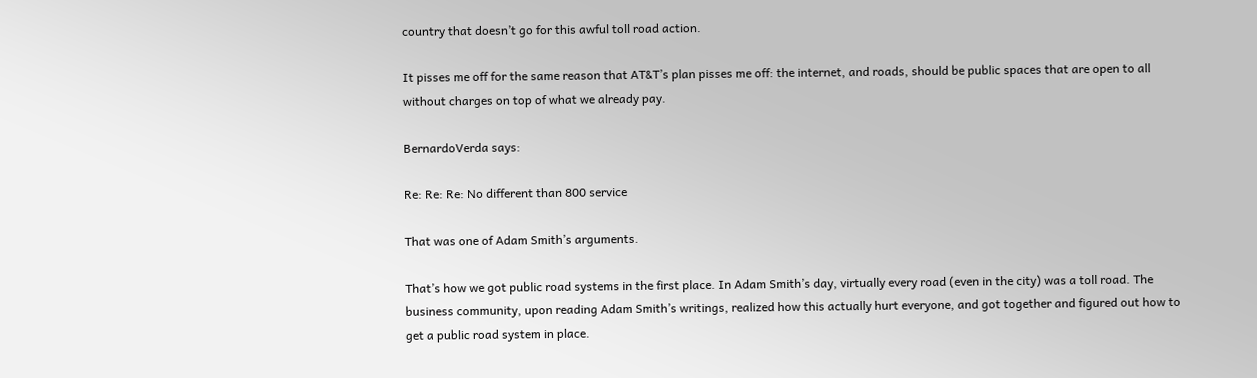country that doesn’t go for this awful toll road action.

It pisses me off for the same reason that AT&T’s plan pisses me off: the internet, and roads, should be public spaces that are open to all without charges on top of what we already pay.

BernardoVerda says:

Re: Re: Re: No different than 800 service

That was one of Adam Smith’s arguments.

That’s how we got public road systems in the first place. In Adam Smith’s day, virtually every road (even in the city) was a toll road. The business community, upon reading Adam Smith’s writings, realized how this actually hurt everyone, and got together and figured out how to get a public road system in place.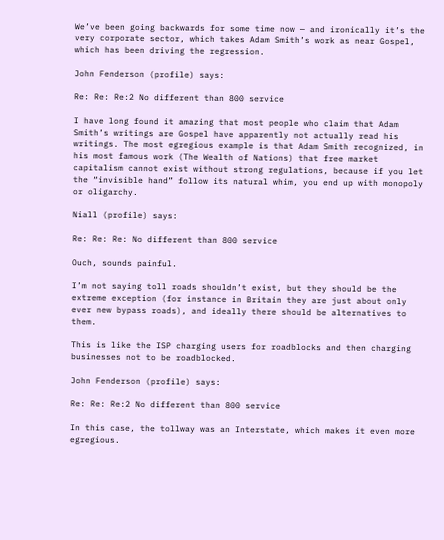We’ve been going backwards for some time now — and ironically it’s the very corporate sector, which takes Adam Smith’s work as near Gospel, which has been driving the regression.

John Fenderson (profile) says:

Re: Re: Re:2 No different than 800 service

I have long found it amazing that most people who claim that Adam Smith’s writings are Gospel have apparently not actually read his writings. The most egregious example is that Adam Smith recognized, in his most famous work (The Wealth of Nations) that free market capitalism cannot exist without strong regulations, because if you let the “invisible hand” follow its natural whim, you end up with monopoly or oligarchy.

Niall (profile) says:

Re: Re: Re: No different than 800 service

Ouch, sounds painful.

I’m not saying toll roads shouldn’t exist, but they should be the extreme exception (for instance in Britain they are just about only ever new bypass roads), and ideally there should be alternatives to them.

This is like the ISP charging users for roadblocks and then charging businesses not to be roadblocked.

John Fenderson (profile) says:

Re: Re: Re:2 No different than 800 service

In this case, the tollway was an Interstate, which makes it even more egregious.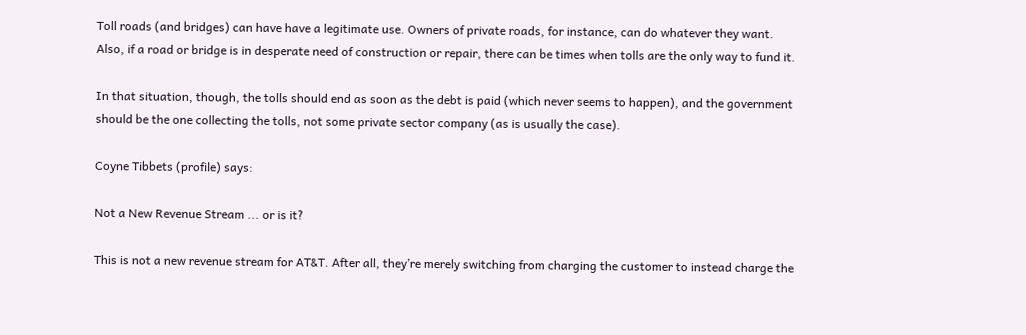Toll roads (and bridges) can have have a legitimate use. Owners of private roads, for instance, can do whatever they want. Also, if a road or bridge is in desperate need of construction or repair, there can be times when tolls are the only way to fund it.

In that situation, though, the tolls should end as soon as the debt is paid (which never seems to happen), and the government should be the one collecting the tolls, not some private sector company (as is usually the case).

Coyne Tibbets (profile) says:

Not a New Revenue Stream ... or is it?

This is not a new revenue stream for AT&T. After all, they’re merely switching from charging the customer to instead charge the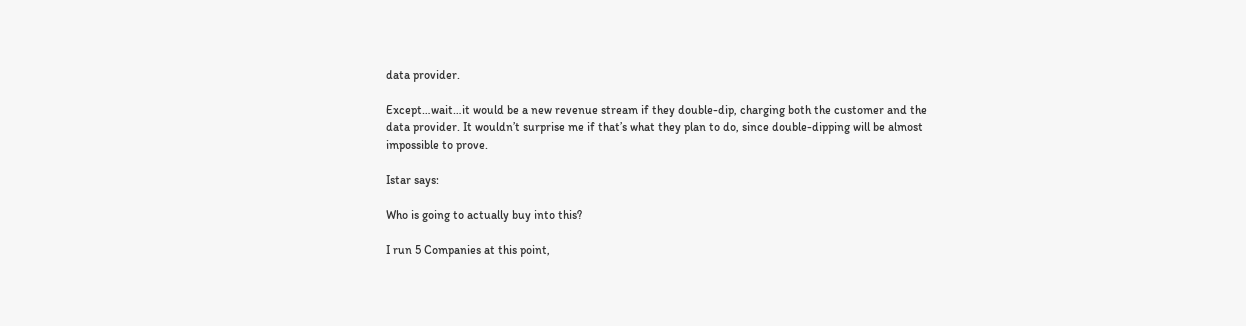data provider.

Except…wait…it would be a new revenue stream if they double-dip, charging both the customer and the data provider. It wouldn’t surprise me if that’s what they plan to do, since double-dipping will be almost impossible to prove.

Istar says:

Who is going to actually buy into this?

I run 5 Companies at this point,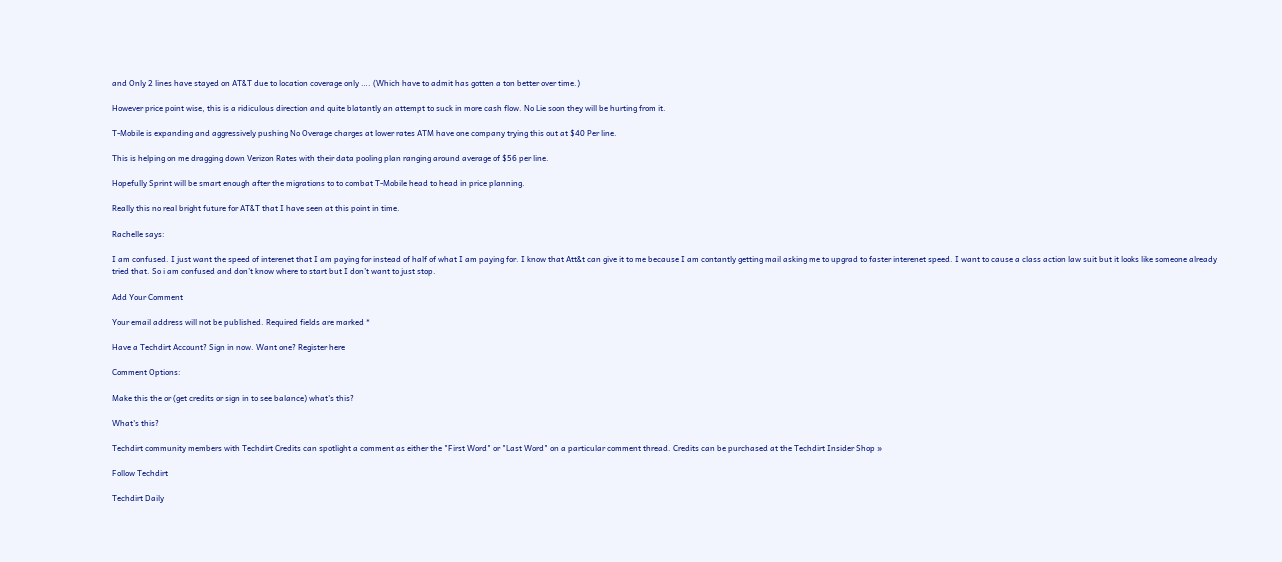and Only 2 lines have stayed on AT&T due to location coverage only …. (Which have to admit has gotten a ton better over time.)

However price point wise, this is a ridiculous direction and quite blatantly an attempt to suck in more cash flow. No Lie soon they will be hurting from it.

T-Mobile is expanding and aggressively pushing No Overage charges at lower rates ATM have one company trying this out at $40 Per line.

This is helping on me dragging down Verizon Rates with their data pooling plan ranging around average of $56 per line.

Hopefully Sprint will be smart enough after the migrations to to combat T-Mobile head to head in price planning.

Really this no real bright future for AT&T that I have seen at this point in time.

Rachelle says:

I am confused. I just want the speed of interenet that I am paying for instead of half of what I am paying for. I know that Att&t can give it to me because I am contantly getting mail asking me to upgrad to faster interenet speed. I want to cause a class action law suit but it looks like someone already tried that. So i am confused and don’t know where to start but I don’t want to just stop.

Add Your Comment

Your email address will not be published. Required fields are marked *

Have a Techdirt Account? Sign in now. Want one? Register here

Comment Options:

Make this the or (get credits or sign in to see balance) what's this?

What's this?

Techdirt community members with Techdirt Credits can spotlight a comment as either the "First Word" or "Last Word" on a particular comment thread. Credits can be purchased at the Techdirt Insider Shop »

Follow Techdirt

Techdirt Daily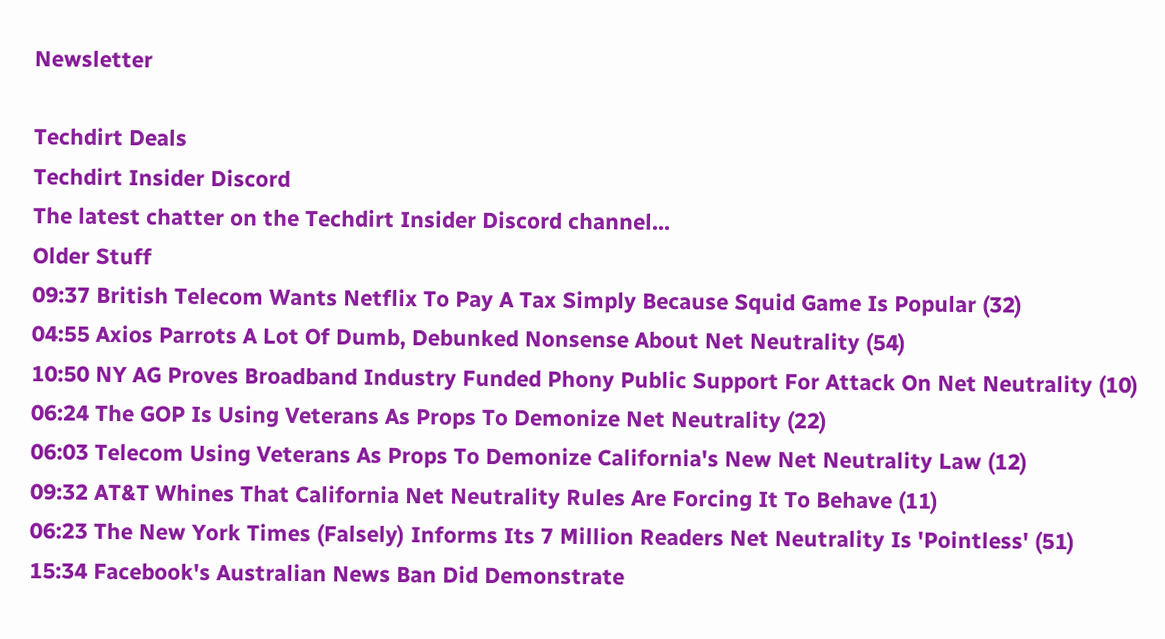Newsletter

Techdirt Deals
Techdirt Insider Discord
The latest chatter on the Techdirt Insider Discord channel...
Older Stuff
09:37 British Telecom Wants Netflix To Pay A Tax Simply Because Squid Game Is Popular (32)
04:55 Axios Parrots A Lot Of Dumb, Debunked Nonsense About Net Neutrality (54)
10:50 NY AG Proves Broadband Industry Funded Phony Public Support For Attack On Net Neutrality (10)
06:24 The GOP Is Using Veterans As Props To Demonize Net Neutrality (22)
06:03 Telecom Using Veterans As Props To Demonize California's New Net Neutrality Law (12)
09:32 AT&T Whines That California Net Neutrality Rules Are Forcing It To Behave (11)
06:23 The New York Times (Falsely) Informs Its 7 Million Readers Net Neutrality Is 'Pointless' (51)
15:34 Facebook's Australian News Ban Did Demonstrate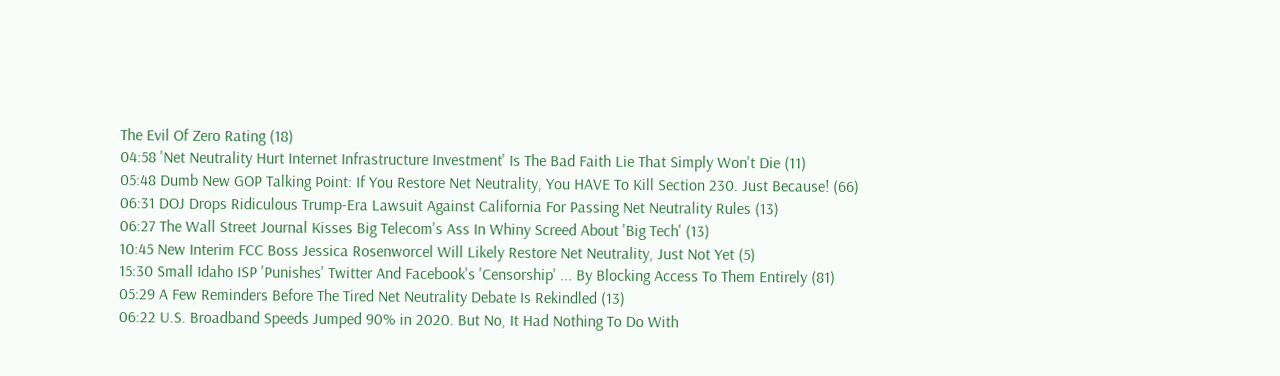The Evil Of Zero Rating (18)
04:58 'Net Neutrality Hurt Internet Infrastructure Investment' Is The Bad Faith Lie That Simply Won't Die (11)
05:48 Dumb New GOP Talking Point: If You Restore Net Neutrality, You HAVE To Kill Section 230. Just Because! (66)
06:31 DOJ Drops Ridiculous Trump-Era Lawsuit Against California For Passing Net Neutrality Rules (13)
06:27 The Wall Street Journal Kisses Big Telecom's Ass In Whiny Screed About 'Big Tech' (13)
10:45 New Interim FCC Boss Jessica Rosenworcel Will Likely Restore Net Neutrality, Just Not Yet (5)
15:30 Small Idaho ISP 'Punishes' Twitter And Facebook's 'Censorship' ... By Blocking Access To Them Entirely (81)
05:29 A Few Reminders Before The Tired Net Neutrality Debate Is Rekindled (13)
06:22 U.S. Broadband Speeds Jumped 90% in 2020. But No, It Had Nothing To Do With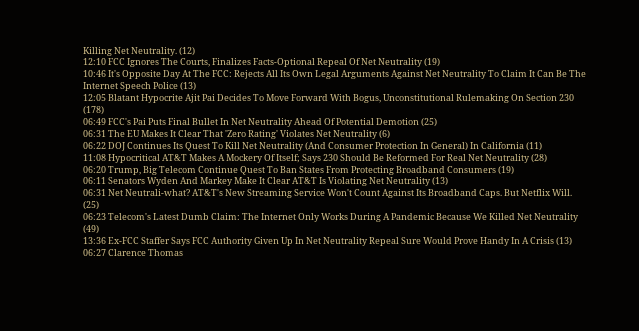Killing Net Neutrality. (12)
12:10 FCC Ignores The Courts, Finalizes Facts-Optional Repeal Of Net Neutrality (19)
10:46 It's Opposite Day At The FCC: Rejects All Its Own Legal Arguments Against Net Neutrality To Claim It Can Be The Internet Speech Police (13)
12:05 Blatant Hypocrite Ajit Pai Decides To Move Forward With Bogus, Unconstitutional Rulemaking On Section 230 (178)
06:49 FCC's Pai Puts Final Bullet In Net Neutrality Ahead Of Potential Demotion (25)
06:31 The EU Makes It Clear That 'Zero Rating' Violates Net Neutrality (6)
06:22 DOJ Continues Its Quest To Kill Net Neutrality (And Consumer Protection In General) In California (11)
11:08 Hypocritical AT&T Makes A Mockery Of Itself; Says 230 Should Be Reformed For Real Net Neutrality (28)
06:20 Trump, Big Telecom Continue Quest To Ban States From Protecting Broadband Consumers (19)
06:11 Senators Wyden And Markey Make It Clear AT&T Is Violating Net Neutrality (13)
06:31 Net Neutrali-what? AT&T's New Streaming Service Won't Count Against Its Broadband Caps. But Netflix Will. (25)
06:23 Telecom's Latest Dumb Claim: The Internet Only Works During A Pandemic Because We Killed Net Neutrality (49)
13:36 Ex-FCC Staffer Says FCC Authority Given Up In Net Neutrality Repeal Sure Would Prove Handy In A Crisis (13)
06:27 Clarence Thomas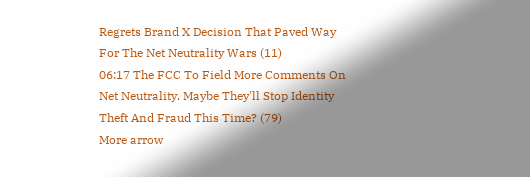Regrets Brand X Decision That Paved Way For The Net Neutrality Wars (11)
06:17 The FCC To Field More Comments On Net Neutrality. Maybe They'll Stop Identity Theft And Fraud This Time? (79)
More arrow